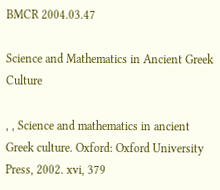BMCR 2004.03.47

Science and Mathematics in Ancient Greek Culture

, , Science and mathematics in ancient Greek culture. Oxford: Oxford University Press, 2002. xvi, 379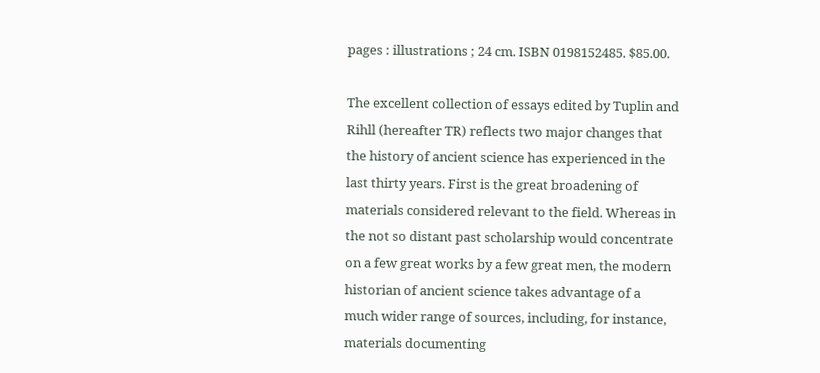pages : illustrations ; 24 cm. ISBN 0198152485. $85.00.

The excellent collection of essays edited by Tuplin and Rihll (hereafter TR) reflects two major changes that the history of ancient science has experienced in the last thirty years. First is the great broadening of materials considered relevant to the field. Whereas in the not so distant past scholarship would concentrate on a few great works by a few great men, the modern historian of ancient science takes advantage of a much wider range of sources, including, for instance, materials documenting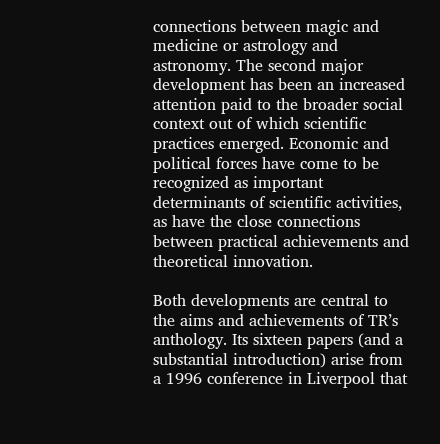connections between magic and medicine or astrology and astronomy. The second major development has been an increased attention paid to the broader social context out of which scientific practices emerged. Economic and political forces have come to be recognized as important determinants of scientific activities, as have the close connections between practical achievements and theoretical innovation.

Both developments are central to the aims and achievements of TR’s anthology. Its sixteen papers (and a substantial introduction) arise from a 1996 conference in Liverpool that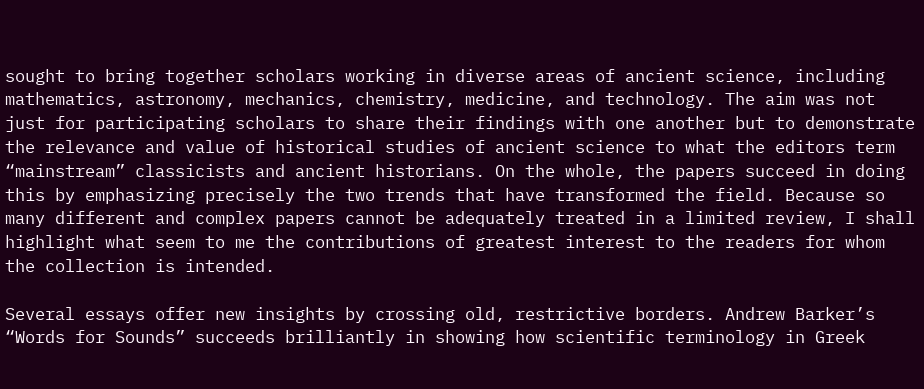sought to bring together scholars working in diverse areas of ancient science, including mathematics, astronomy, mechanics, chemistry, medicine, and technology. The aim was not just for participating scholars to share their findings with one another but to demonstrate the relevance and value of historical studies of ancient science to what the editors term “mainstream” classicists and ancient historians. On the whole, the papers succeed in doing this by emphasizing precisely the two trends that have transformed the field. Because so many different and complex papers cannot be adequately treated in a limited review, I shall highlight what seem to me the contributions of greatest interest to the readers for whom the collection is intended.

Several essays offer new insights by crossing old, restrictive borders. Andrew Barker’s “Words for Sounds” succeeds brilliantly in showing how scientific terminology in Greek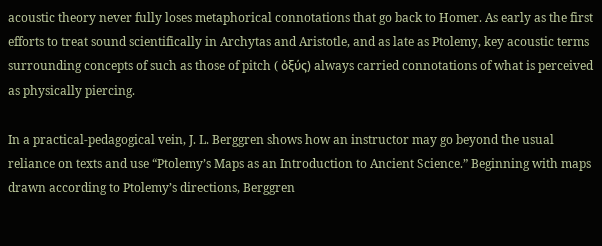acoustic theory never fully loses metaphorical connotations that go back to Homer. As early as the first efforts to treat sound scientifically in Archytas and Aristotle, and as late as Ptolemy, key acoustic terms surrounding concepts of such as those of pitch ( ὀξύς) always carried connotations of what is perceived as physically piercing.

In a practical-pedagogical vein, J. L. Berggren shows how an instructor may go beyond the usual reliance on texts and use “Ptolemy’s Maps as an Introduction to Ancient Science.” Beginning with maps drawn according to Ptolemy’s directions, Berggren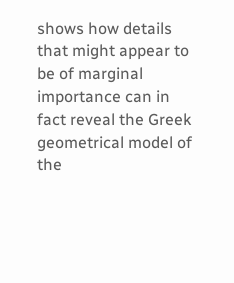shows how details that might appear to be of marginal importance can in fact reveal the Greek geometrical model of the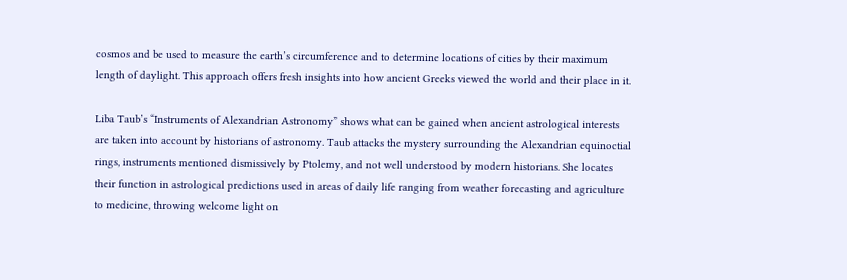cosmos and be used to measure the earth’s circumference and to determine locations of cities by their maximum length of daylight. This approach offers fresh insights into how ancient Greeks viewed the world and their place in it.

Liba Taub’s “Instruments of Alexandrian Astronomy” shows what can be gained when ancient astrological interests are taken into account by historians of astronomy. Taub attacks the mystery surrounding the Alexandrian equinoctial rings, instruments mentioned dismissively by Ptolemy, and not well understood by modern historians. She locates their function in astrological predictions used in areas of daily life ranging from weather forecasting and agriculture to medicine, throwing welcome light on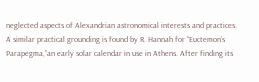neglected aspects of Alexandrian astronomical interests and practices. A similar practical grounding is found by R. Hannah for “Euctemon’s Parapegma,”an early solar calendar in use in Athens. After finding its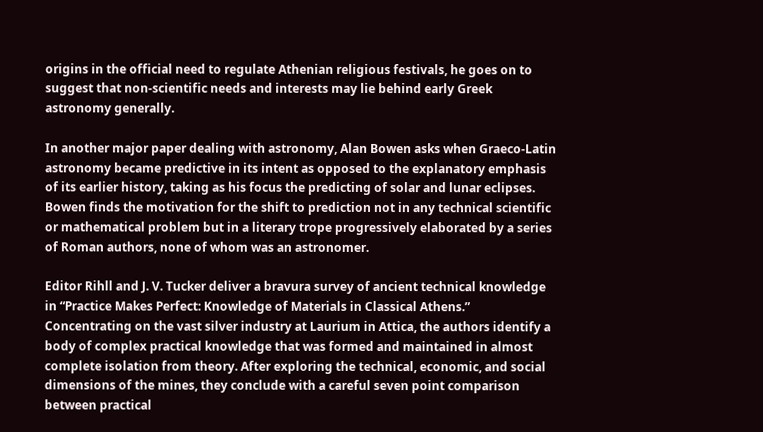origins in the official need to regulate Athenian religious festivals, he goes on to suggest that non-scientific needs and interests may lie behind early Greek astronomy generally.

In another major paper dealing with astronomy, Alan Bowen asks when Graeco-Latin astronomy became predictive in its intent as opposed to the explanatory emphasis of its earlier history, taking as his focus the predicting of solar and lunar eclipses. Bowen finds the motivation for the shift to prediction not in any technical scientific or mathematical problem but in a literary trope progressively elaborated by a series of Roman authors, none of whom was an astronomer.

Editor Rihll and J. V. Tucker deliver a bravura survey of ancient technical knowledge in “Practice Makes Perfect: Knowledge of Materials in Classical Athens.” Concentrating on the vast silver industry at Laurium in Attica, the authors identify a body of complex practical knowledge that was formed and maintained in almost complete isolation from theory. After exploring the technical, economic, and social dimensions of the mines, they conclude with a careful seven point comparison between practical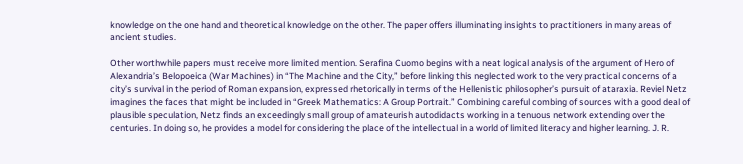knowledge on the one hand and theoretical knowledge on the other. The paper offers illuminating insights to practitioners in many areas of ancient studies.

Other worthwhile papers must receive more limited mention. Serafina Cuomo begins with a neat logical analysis of the argument of Hero of Alexandria’s Belopoeica (War Machines) in “The Machine and the City,” before linking this neglected work to the very practical concerns of a city’s survival in the period of Roman expansion, expressed rhetorically in terms of the Hellenistic philosopher’s pursuit of ataraxia. Reviel Netz imagines the faces that might be included in “Greek Mathematics: A Group Portrait.” Combining careful combing of sources with a good deal of plausible speculation, Netz finds an exceedingly small group of amateurish autodidacts working in a tenuous network extending over the centuries. In doing so, he provides a model for considering the place of the intellectual in a world of limited literacy and higher learning. J. R.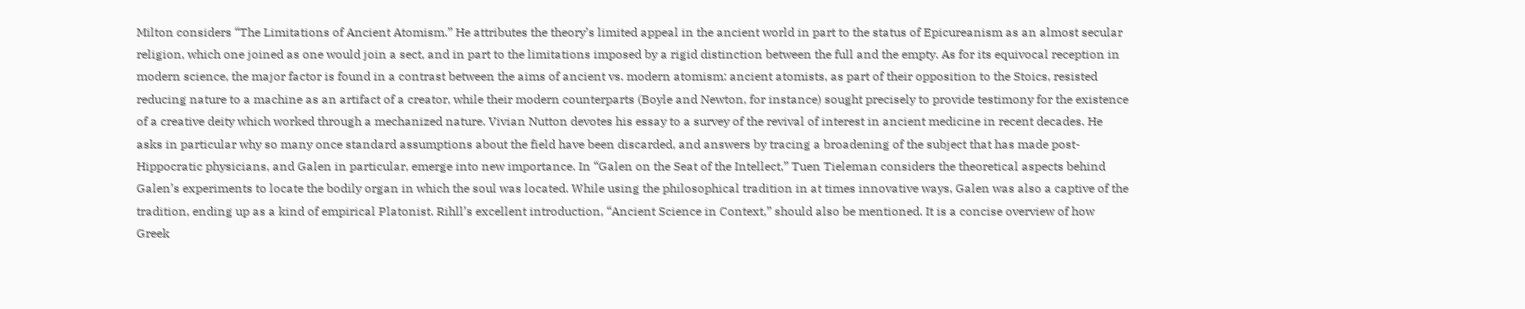Milton considers “The Limitations of Ancient Atomism.” He attributes the theory’s limited appeal in the ancient world in part to the status of Epicureanism as an almost secular religion, which one joined as one would join a sect, and in part to the limitations imposed by a rigid distinction between the full and the empty. As for its equivocal reception in modern science, the major factor is found in a contrast between the aims of ancient vs. modern atomism: ancient atomists, as part of their opposition to the Stoics, resisted reducing nature to a machine as an artifact of a creator, while their modern counterparts (Boyle and Newton, for instance) sought precisely to provide testimony for the existence of a creative deity which worked through a mechanized nature. Vivian Nutton devotes his essay to a survey of the revival of interest in ancient medicine in recent decades. He asks in particular why so many once standard assumptions about the field have been discarded, and answers by tracing a broadening of the subject that has made post-Hippocratic physicians, and Galen in particular, emerge into new importance. In “Galen on the Seat of the Intellect,” Tuen Tieleman considers the theoretical aspects behind Galen’s experiments to locate the bodily organ in which the soul was located. While using the philosophical tradition in at times innovative ways, Galen was also a captive of the tradition, ending up as a kind of empirical Platonist. Rihll’s excellent introduction, “Ancient Science in Context,” should also be mentioned. It is a concise overview of how Greek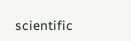scientific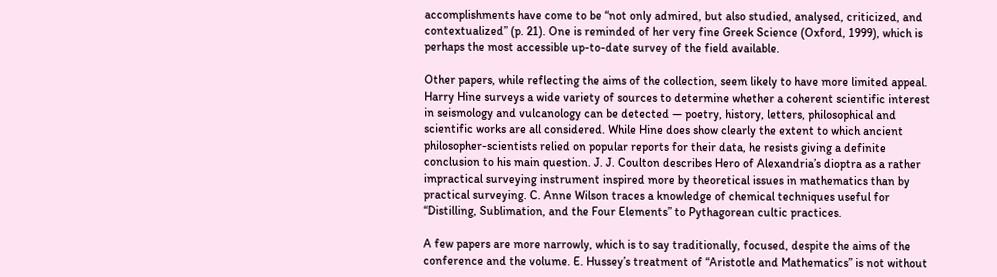accomplishments have come to be “not only admired, but also studied, analysed, criticized, and contextualized” (p. 21). One is reminded of her very fine Greek Science (Oxford, 1999), which is perhaps the most accessible up-to-date survey of the field available.

Other papers, while reflecting the aims of the collection, seem likely to have more limited appeal. Harry Hine surveys a wide variety of sources to determine whether a coherent scientific interest in seismology and vulcanology can be detected — poetry, history, letters, philosophical and scientific works are all considered. While Hine does show clearly the extent to which ancient philosopher-scientists relied on popular reports for their data, he resists giving a definite conclusion to his main question. J. J. Coulton describes Hero of Alexandria’s dioptra as a rather impractical surveying instrument inspired more by theoretical issues in mathematics than by practical surveying. C. Anne Wilson traces a knowledge of chemical techniques useful for “Distilling, Sublimation, and the Four Elements” to Pythagorean cultic practices.

A few papers are more narrowly, which is to say traditionally, focused, despite the aims of the conference and the volume. E. Hussey’s treatment of “Aristotle and Mathematics” is not without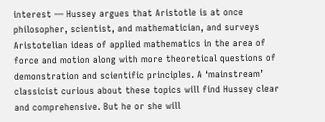interest — Hussey argues that Aristotle is at once philosopher, scientist, and mathematician, and surveys Aristotelian ideas of applied mathematics in the area of force and motion along with more theoretical questions of demonstration and scientific principles. A ‘mainstream’ classicist curious about these topics will find Hussey clear and comprehensive. But he or she will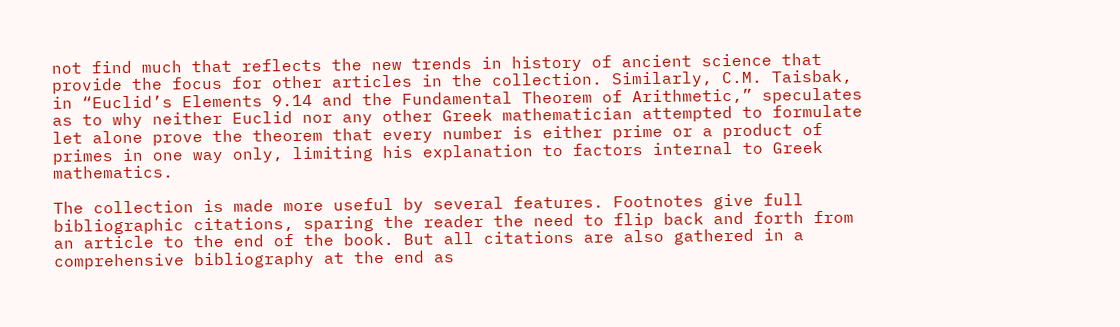not find much that reflects the new trends in history of ancient science that provide the focus for other articles in the collection. Similarly, C.M. Taisbak, in “Euclid’s Elements 9.14 and the Fundamental Theorem of Arithmetic,” speculates as to why neither Euclid nor any other Greek mathematician attempted to formulate let alone prove the theorem that every number is either prime or a product of primes in one way only, limiting his explanation to factors internal to Greek mathematics.

The collection is made more useful by several features. Footnotes give full bibliographic citations, sparing the reader the need to flip back and forth from an article to the end of the book. But all citations are also gathered in a comprehensive bibliography at the end as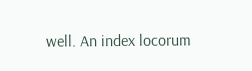well. An index locorum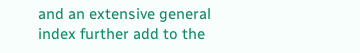and an extensive general index further add to the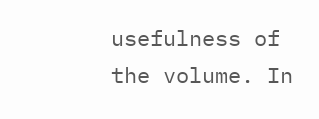usefulness of the volume. In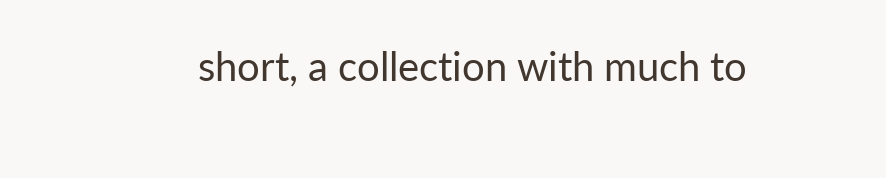short, a collection with much to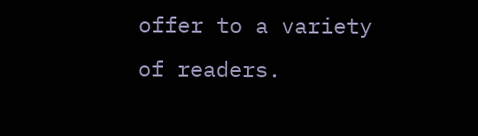offer to a variety of readers.